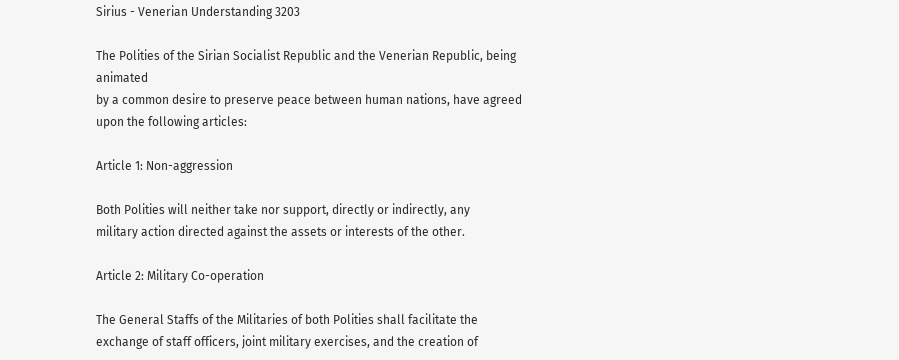Sirius - Venerian Understanding 3203

The Polities of the Sirian Socialist Republic and the Venerian Republic, being animated
by a common desire to preserve peace between human nations, have agreed
upon the following articles:

Article 1: Non-aggression

Both Polities will neither take nor support, directly or indirectly, any
military action directed against the assets or interests of the other.

Article 2: Military Co-operation

The General Staffs of the Militaries of both Polities shall facilitate the
exchange of staff officers, joint military exercises, and the creation of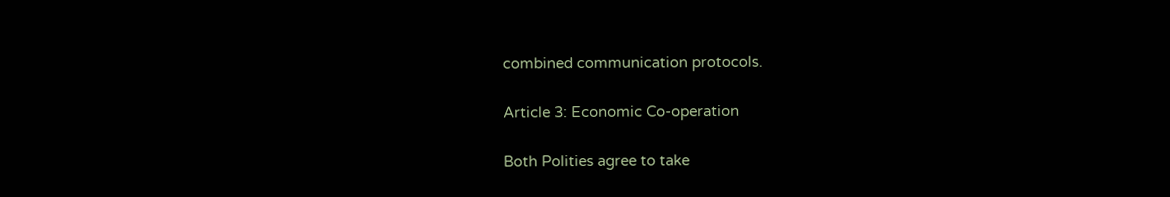combined communication protocols.

Article 3: Economic Co-operation

Both Polities agree to take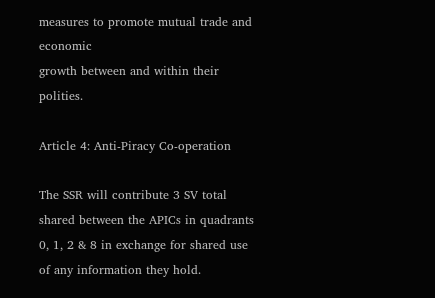measures to promote mutual trade and economic
growth between and within their polities.

Article 4: Anti-Piracy Co-operation

The SSR will contribute 3 SV total shared between the APICs in quadrants
0, 1, 2 & 8 in exchange for shared use of any information they hold.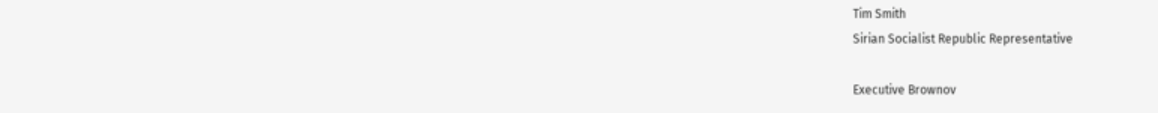Tim Smith
Sirian Socialist Republic Representative

Executive Brownov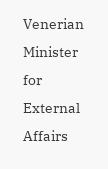Venerian Minister for External Affairs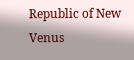Republic of New Venus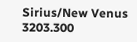Sirius/New Venus 3203.300